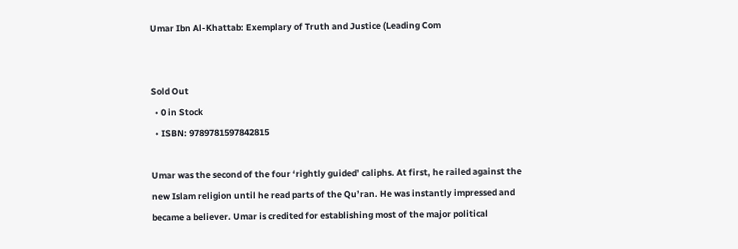Umar Ibn Al-Khattab: Exemplary of Truth and Justice (Leading Com


Sold Out
  • 0 in Stock
  • ISBN: 9789781597842815

Umar was the second of the four ‘rightly guided’ caliphs. At first, he railed against the new Islam religion until he read parts of the Qu’ran. He was instantly impressed and became a believer. Umar is credited for establishing most of the major political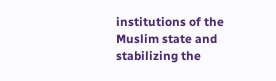institutions of the Muslim state and stabilizing the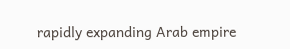rapidly expanding Arab empire